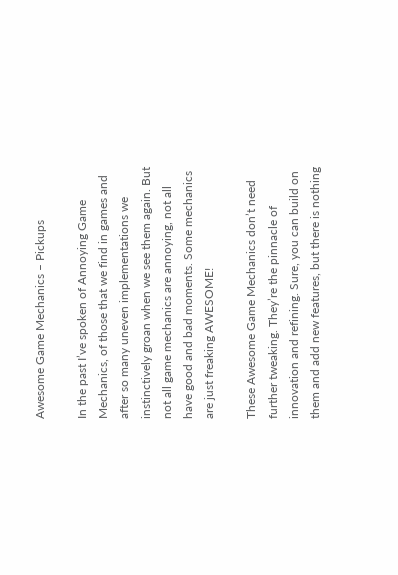Awesome Game Mechanics – Pickups

In the past I’ve spoken of Annoying Game Mechanics, of those that we find in games and after so many uneven implementations we instinctively groan when we see them again. But not all game mechanics are annoying, not all have good and bad moments. Some mechanics are just freaking AWESOME!

These Awesome Game Mechanics don’t need further tweaking. They’re the pinnacle of innovation and refining. Sure, you can build on them and add new features, but there is nothing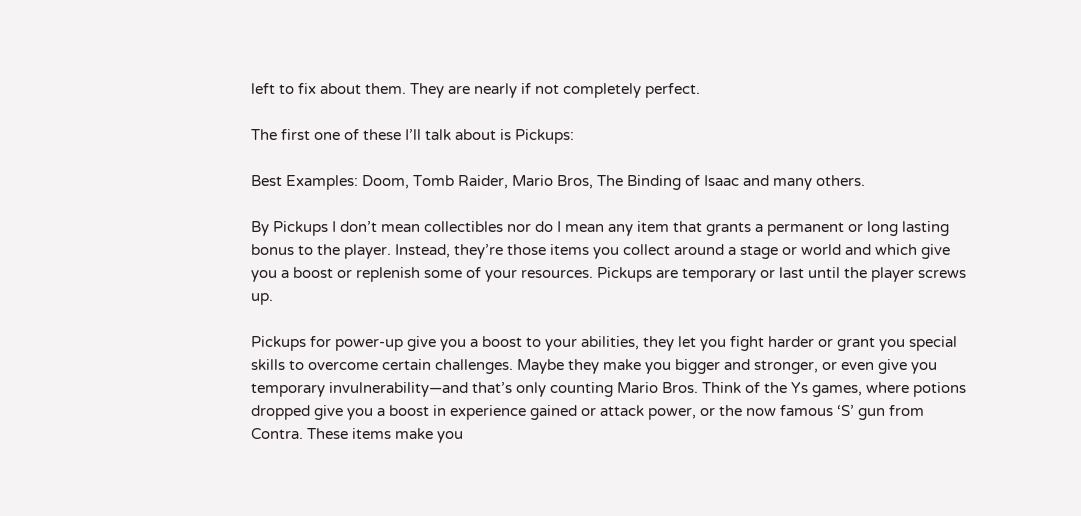left to fix about them. They are nearly if not completely perfect.

The first one of these I’ll talk about is Pickups:

Best Examples: Doom, Tomb Raider, Mario Bros, The Binding of Isaac and many others.

By Pickups I don’t mean collectibles nor do I mean any item that grants a permanent or long lasting bonus to the player. Instead, they’re those items you collect around a stage or world and which give you a boost or replenish some of your resources. Pickups are temporary or last until the player screws up.

Pickups for power-up give you a boost to your abilities, they let you fight harder or grant you special skills to overcome certain challenges. Maybe they make you bigger and stronger, or even give you temporary invulnerability—and that’s only counting Mario Bros. Think of the Ys games, where potions dropped give you a boost in experience gained or attack power, or the now famous ‘S’ gun from Contra. These items make you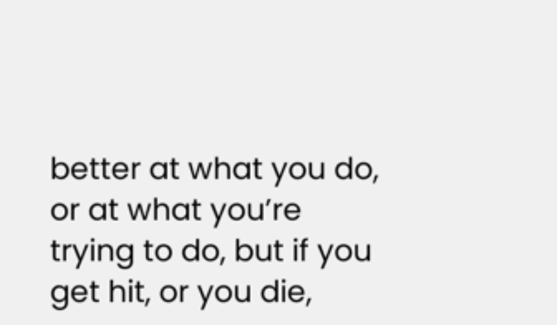better at what you do, or at what you’re trying to do, but if you get hit, or you die,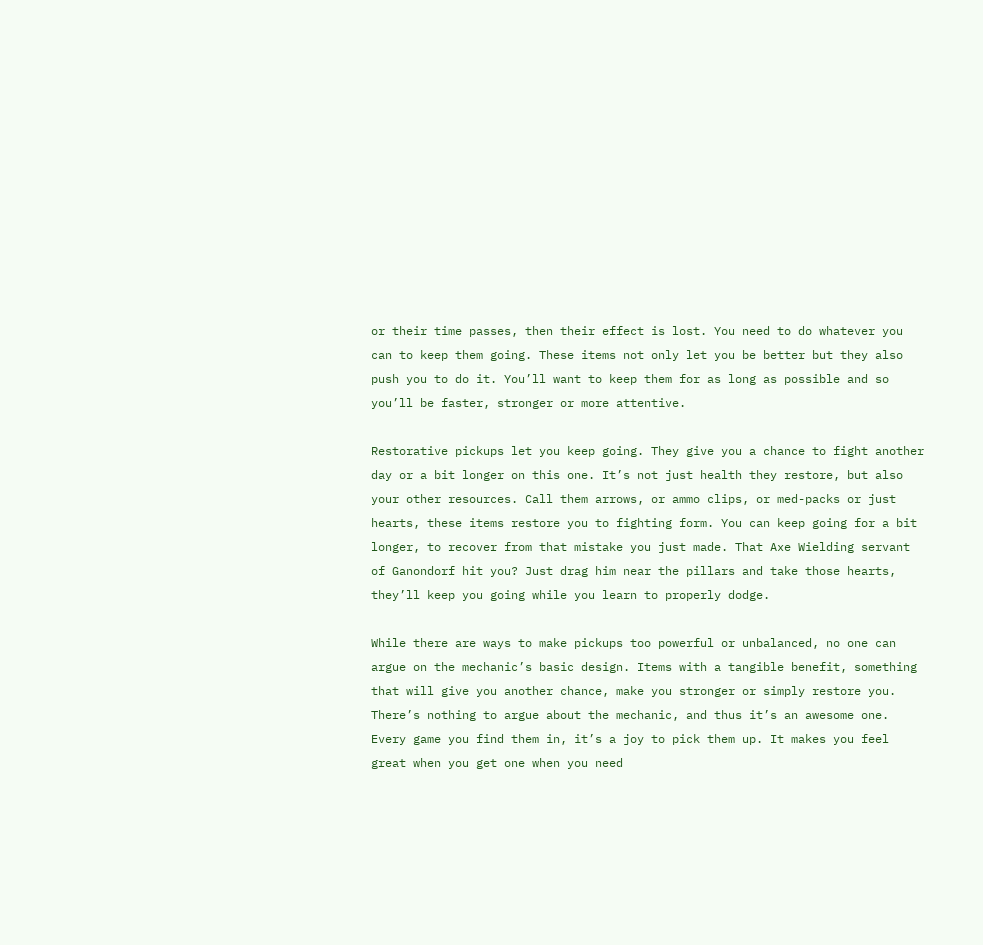or their time passes, then their effect is lost. You need to do whatever you can to keep them going. These items not only let you be better but they also push you to do it. You’ll want to keep them for as long as possible and so you’ll be faster, stronger or more attentive.

Restorative pickups let you keep going. They give you a chance to fight another day or a bit longer on this one. It’s not just health they restore, but also your other resources. Call them arrows, or ammo clips, or med-packs or just hearts, these items restore you to fighting form. You can keep going for a bit longer, to recover from that mistake you just made. That Axe Wielding servant of Ganondorf hit you? Just drag him near the pillars and take those hearts, they’ll keep you going while you learn to properly dodge.

While there are ways to make pickups too powerful or unbalanced, no one can argue on the mechanic’s basic design. Items with a tangible benefit, something that will give you another chance, make you stronger or simply restore you. There’s nothing to argue about the mechanic, and thus it’s an awesome one. Every game you find them in, it’s a joy to pick them up. It makes you feel great when you get one when you need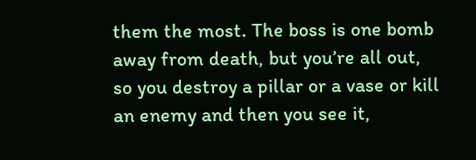them the most. The boss is one bomb away from death, but you’re all out, so you destroy a pillar or a vase or kill an enemy and then you see it,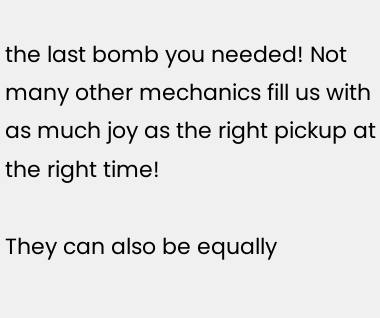the last bomb you needed! Not many other mechanics fill us with as much joy as the right pickup at the right time!

They can also be equally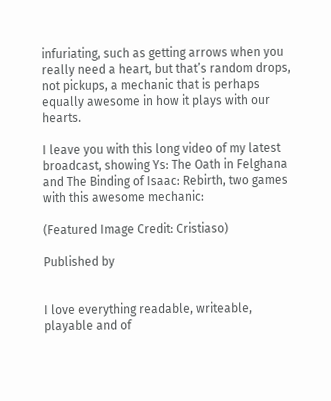infuriating, such as getting arrows when you really need a heart, but that’s random drops, not pickups, a mechanic that is perhaps equally awesome in how it plays with our hearts.

I leave you with this long video of my latest broadcast, showing Ys: The Oath in Felghana and The Binding of Isaac: Rebirth, two games with this awesome mechanic:

(Featured Image Credit: Cristiaso)

Published by


I love everything readable, writeable, playable and of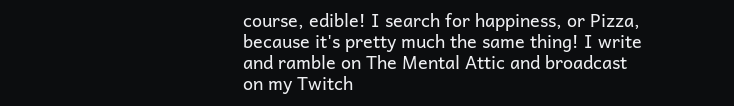course, edible! I search for happiness, or Pizza, because it's pretty much the same thing! I write and ramble on The Mental Attic and broadcast on my Twitch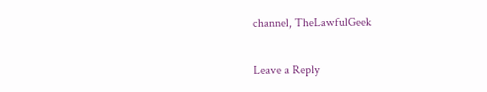channel, TheLawfulGeek

Leave a Reply